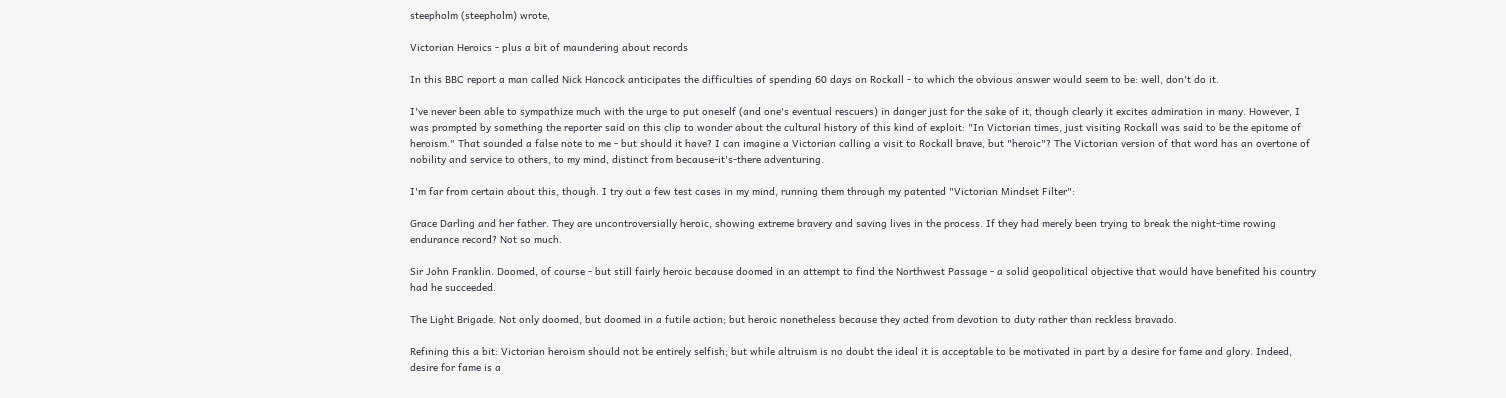steepholm (steepholm) wrote,

Victorian Heroics - plus a bit of maundering about records

In this BBC report a man called Nick Hancock anticipates the difficulties of spending 60 days on Rockall - to which the obvious answer would seem to be: well, don't do it.

I've never been able to sympathize much with the urge to put oneself (and one's eventual rescuers) in danger just for the sake of it, though clearly it excites admiration in many. However, I was prompted by something the reporter said on this clip to wonder about the cultural history of this kind of exploit: "In Victorian times, just visiting Rockall was said to be the epitome of heroism." That sounded a false note to me - but should it have? I can imagine a Victorian calling a visit to Rockall brave, but "heroic"? The Victorian version of that word has an overtone of nobility and service to others, to my mind, distinct from because-it's-there adventuring.

I'm far from certain about this, though. I try out a few test cases in my mind, running them through my patented "Victorian Mindset Filter":

Grace Darling and her father. They are uncontroversially heroic, showing extreme bravery and saving lives in the process. If they had merely been trying to break the night-time rowing endurance record? Not so much.

Sir John Franklin. Doomed, of course - but still fairly heroic because doomed in an attempt to find the Northwest Passage - a solid geopolitical objective that would have benefited his country had he succeeded.

The Light Brigade. Not only doomed, but doomed in a futile action; but heroic nonetheless because they acted from devotion to duty rather than reckless bravado.

Refining this a bit: Victorian heroism should not be entirely selfish; but while altruism is no doubt the ideal it is acceptable to be motivated in part by a desire for fame and glory. Indeed, desire for fame is a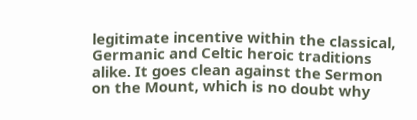legitimate incentive within the classical, Germanic and Celtic heroic traditions alike. It goes clean against the Sermon on the Mount, which is no doubt why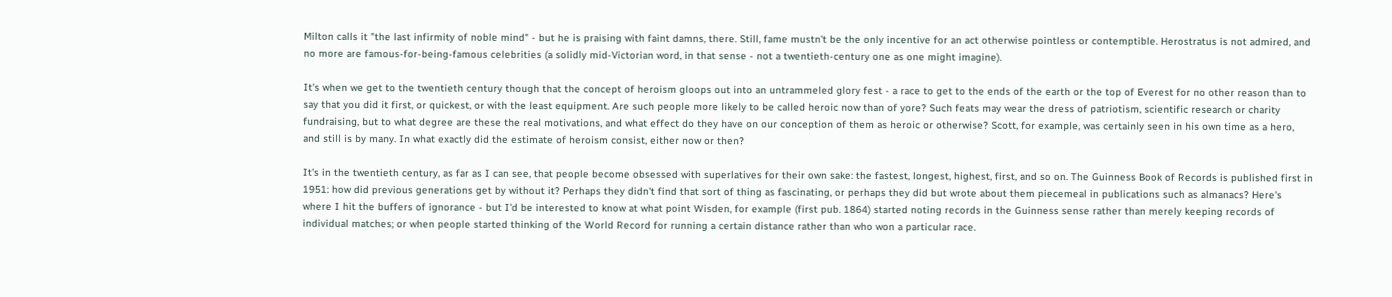Milton calls it "the last infirmity of noble mind" - but he is praising with faint damns, there. Still, fame mustn't be the only incentive for an act otherwise pointless or contemptible. Herostratus is not admired, and no more are famous-for-being-famous celebrities (a solidly mid-Victorian word, in that sense - not a twentieth-century one as one might imagine).

It's when we get to the twentieth century though that the concept of heroism gloops out into an untrammeled glory fest - a race to get to the ends of the earth or the top of Everest for no other reason than to say that you did it first, or quickest, or with the least equipment. Are such people more likely to be called heroic now than of yore? Such feats may wear the dress of patriotism, scientific research or charity fundraising, but to what degree are these the real motivations, and what effect do they have on our conception of them as heroic or otherwise? Scott, for example, was certainly seen in his own time as a hero, and still is by many. In what exactly did the estimate of heroism consist, either now or then?

It's in the twentieth century, as far as I can see, that people become obsessed with superlatives for their own sake: the fastest, longest, highest, first, and so on. The Guinness Book of Records is published first in 1951: how did previous generations get by without it? Perhaps they didn't find that sort of thing as fascinating, or perhaps they did but wrote about them piecemeal in publications such as almanacs? Here's where I hit the buffers of ignorance - but I'd be interested to know at what point Wisden, for example (first pub. 1864) started noting records in the Guinness sense rather than merely keeping records of individual matches; or when people started thinking of the World Record for running a certain distance rather than who won a particular race.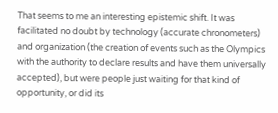That seems to me an interesting epistemic shift. It was facilitated no doubt by technology (accurate chronometers) and organization (the creation of events such as the Olympics with the authority to declare results and have them universally accepted), but were people just waiting for that kind of opportunity, or did its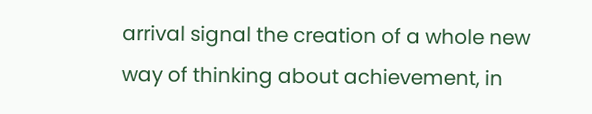arrival signal the creation of a whole new way of thinking about achievement, in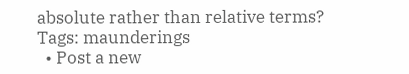absolute rather than relative terms?
Tags: maunderings
  • Post a new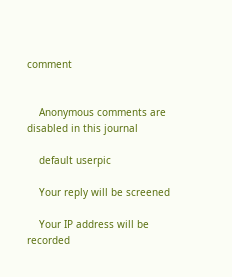comment


    Anonymous comments are disabled in this journal

    default userpic

    Your reply will be screened

    Your IP address will be recorded